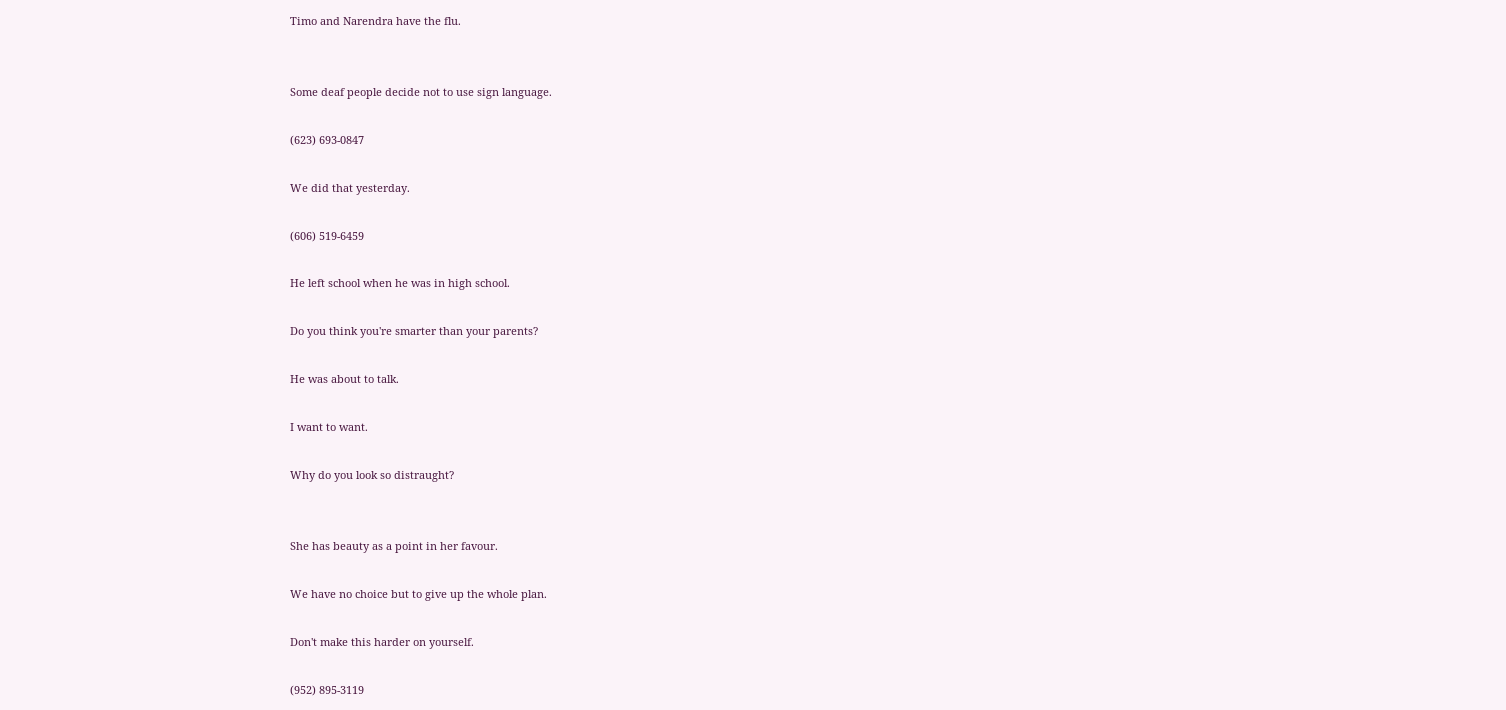Timo and Narendra have the flu.


Some deaf people decide not to use sign language.

(623) 693-0847

We did that yesterday.

(606) 519-6459

He left school when he was in high school.

Do you think you're smarter than your parents?

He was about to talk.

I want to want.

Why do you look so distraught?


She has beauty as a point in her favour.

We have no choice but to give up the whole plan.

Don't make this harder on yourself.

(952) 895-3119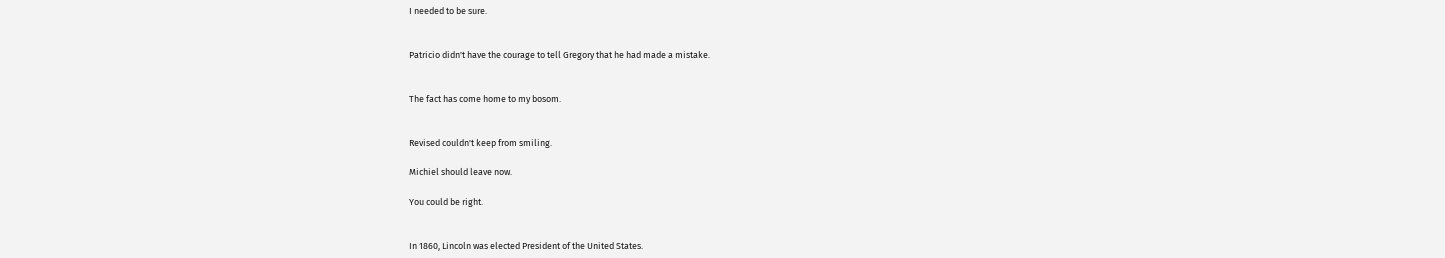I needed to be sure.


Patricio didn't have the courage to tell Gregory that he had made a mistake.


The fact has come home to my bosom.


Revised couldn't keep from smiling.

Michiel should leave now.

You could be right.


In 1860, Lincoln was elected President of the United States.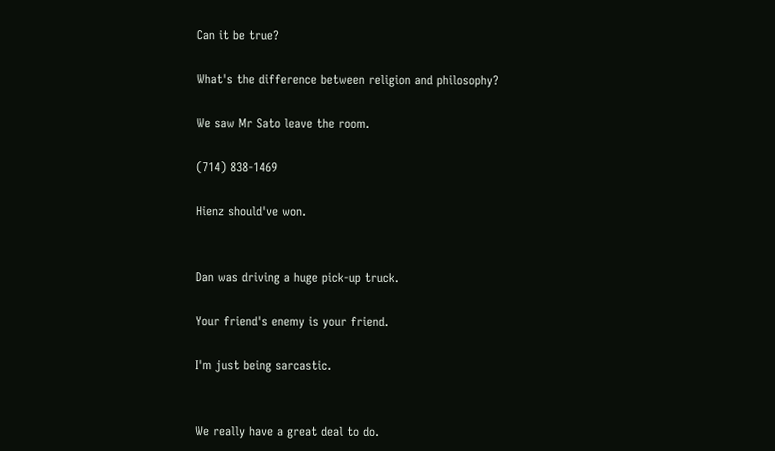Can it be true?

What's the difference between religion and philosophy?

We saw Mr Sato leave the room.

(714) 838-1469

Hienz should've won.


Dan was driving a huge pick-up truck.

Your friend's enemy is your friend.

I'm just being sarcastic.


We really have a great deal to do.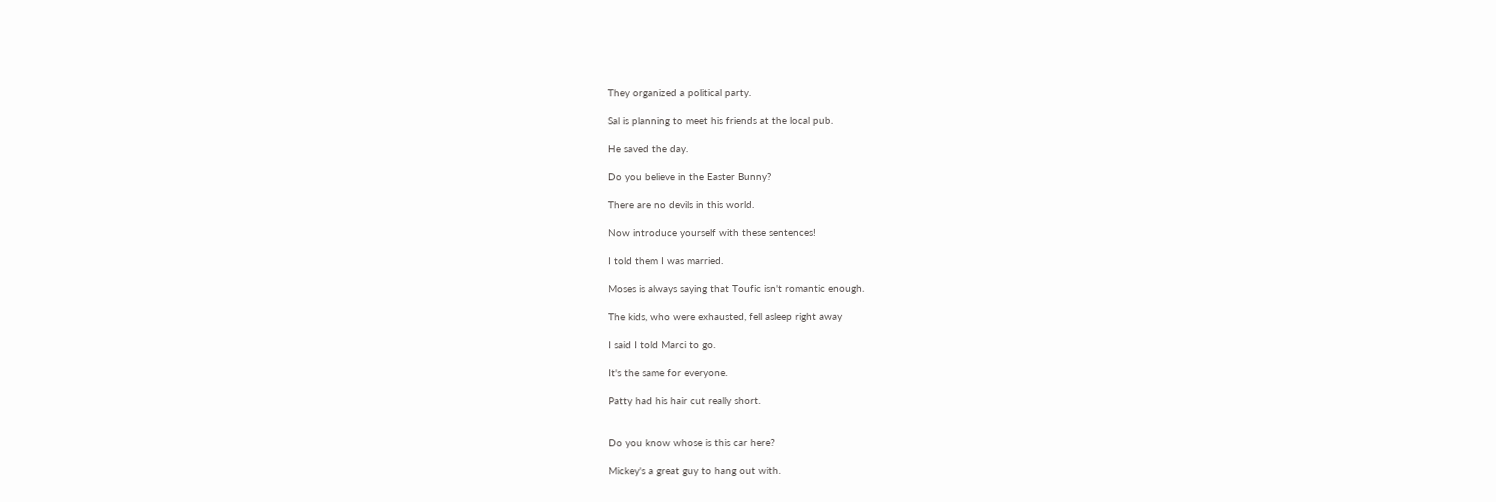They organized a political party.

Sal is planning to meet his friends at the local pub.

He saved the day.

Do you believe in the Easter Bunny?

There are no devils in this world.

Now introduce yourself with these sentences!

I told them I was married.

Moses is always saying that Toufic isn't romantic enough.

The kids, who were exhausted, fell asleep right away

I said I told Marci to go.

It's the same for everyone.

Patty had his hair cut really short.


Do you know whose is this car here?

Mickey's a great guy to hang out with.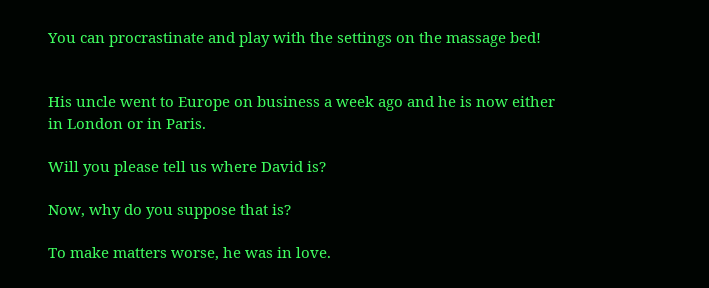You can procrastinate and play with the settings on the massage bed!


His uncle went to Europe on business a week ago and he is now either in London or in Paris.

Will you please tell us where David is?

Now, why do you suppose that is?

To make matters worse, he was in love.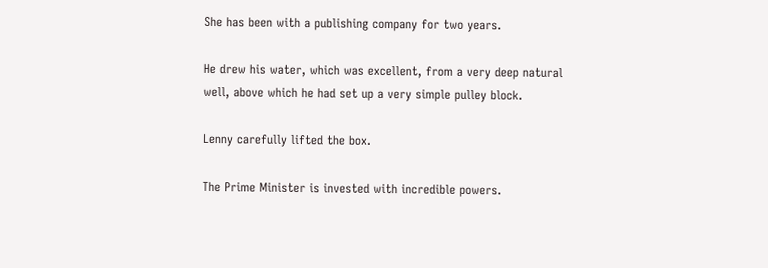She has been with a publishing company for two years.

He drew his water, which was excellent, from a very deep natural well, above which he had set up a very simple pulley block.

Lenny carefully lifted the box.

The Prime Minister is invested with incredible powers.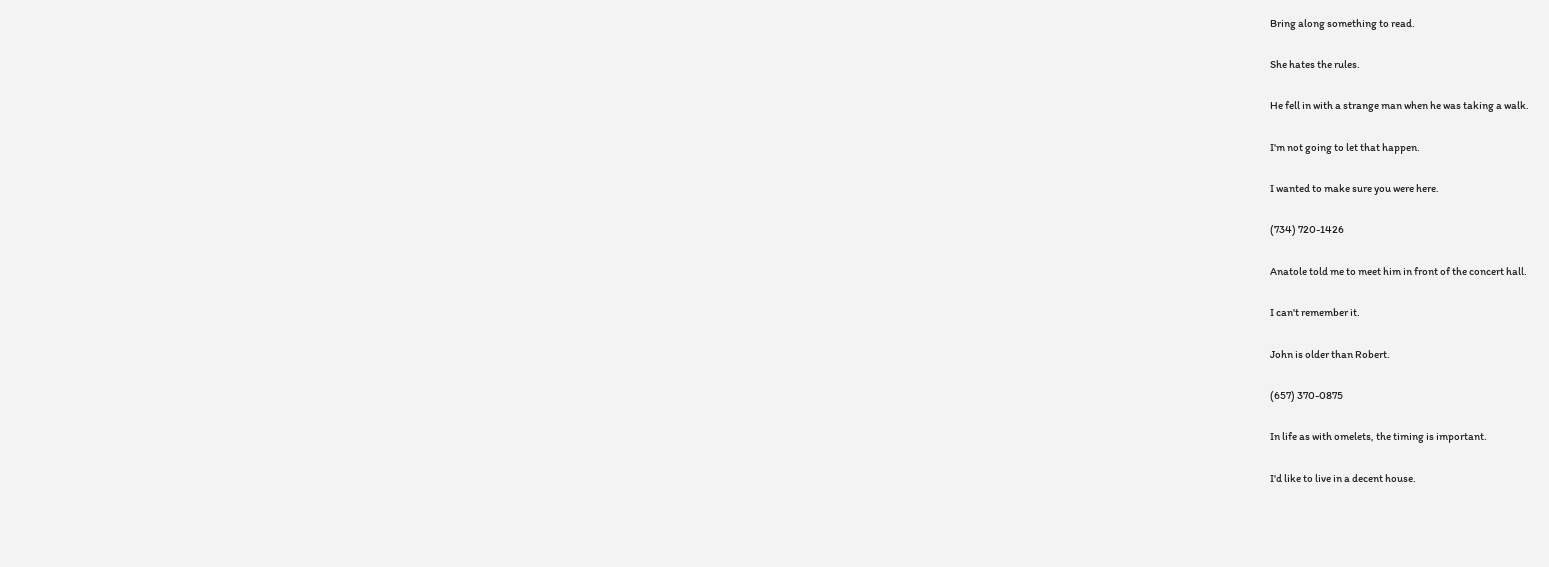Bring along something to read.

She hates the rules.

He fell in with a strange man when he was taking a walk.

I'm not going to let that happen.

I wanted to make sure you were here.

(734) 720-1426

Anatole told me to meet him in front of the concert hall.

I can't remember it.

John is older than Robert.

(657) 370-0875

In life as with omelets, the timing is important.

I'd like to live in a decent house.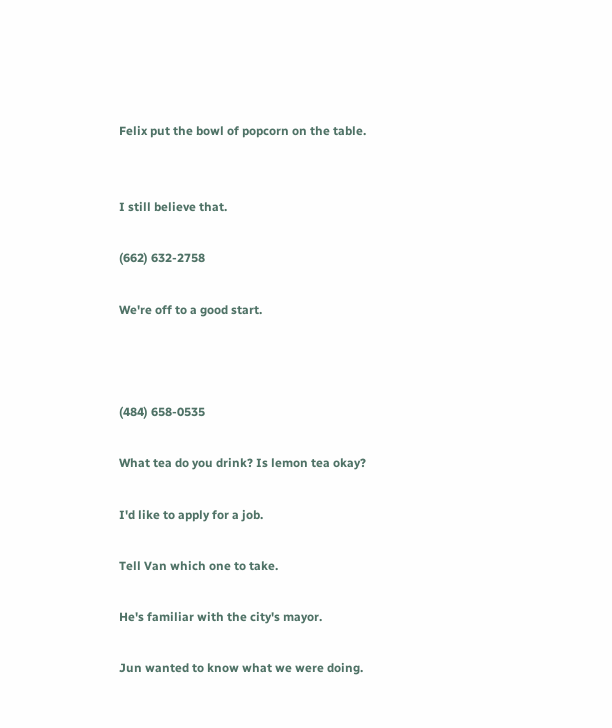Felix put the bowl of popcorn on the table.


I still believe that.

(662) 632-2758

We're off to a good start.



(484) 658-0535

What tea do you drink? Is lemon tea okay?

I'd like to apply for a job.

Tell Van which one to take.

He's familiar with the city's mayor.

Jun wanted to know what we were doing.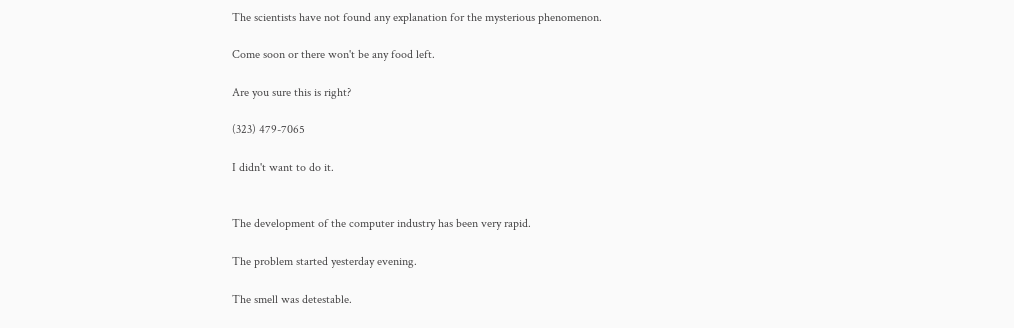The scientists have not found any explanation for the mysterious phenomenon.

Come soon or there won't be any food left.

Are you sure this is right?

(323) 479-7065

I didn't want to do it.


The development of the computer industry has been very rapid.

The problem started yesterday evening.

The smell was detestable.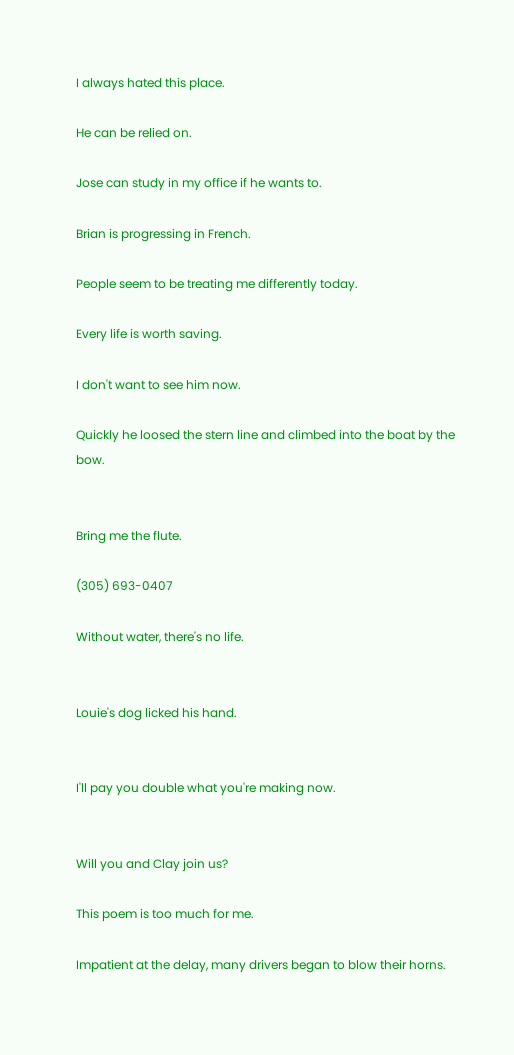I always hated this place.

He can be relied on.

Jose can study in my office if he wants to.

Brian is progressing in French.

People seem to be treating me differently today.

Every life is worth saving.

I don't want to see him now.

Quickly he loosed the stern line and climbed into the boat by the bow.


Bring me the flute.

(305) 693-0407

Without water, there's no life.


Louie's dog licked his hand.


I'll pay you double what you're making now.


Will you and Clay join us?

This poem is too much for me.

Impatient at the delay, many drivers began to blow their horns.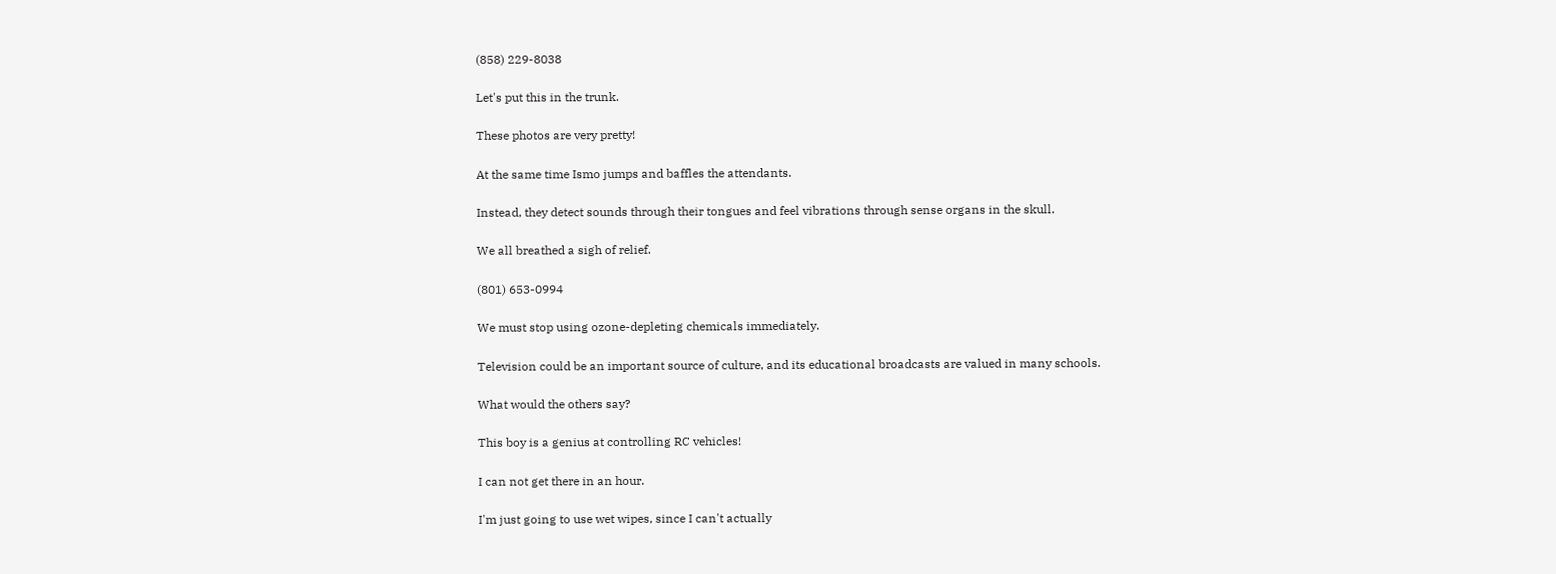(858) 229-8038

Let's put this in the trunk.

These photos are very pretty!

At the same time Ismo jumps and baffles the attendants.

Instead, they detect sounds through their tongues and feel vibrations through sense organs in the skull.

We all breathed a sigh of relief.

(801) 653-0994

We must stop using ozone-depleting chemicals immediately.

Television could be an important source of culture, and its educational broadcasts are valued in many schools.

What would the others say?

This boy is a genius at controlling RC vehicles!

I can not get there in an hour.

I'm just going to use wet wipes, since I can't actually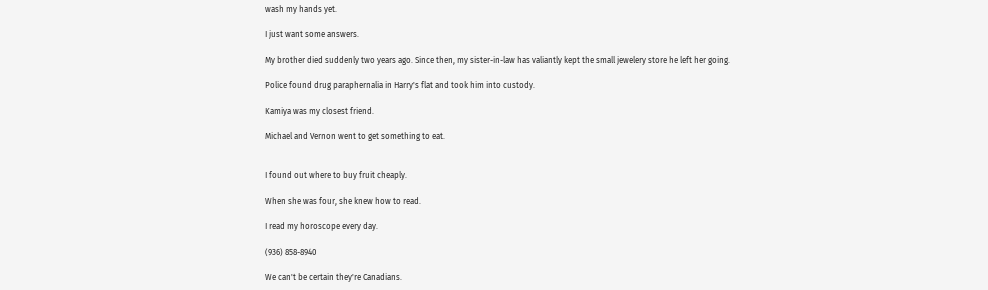wash my hands yet.

I just want some answers.

My brother died suddenly two years ago. Since then, my sister-in-law has valiantly kept the small jewelery store he left her going.

Police found drug paraphernalia in Harry's flat and took him into custody.

Kamiya was my closest friend.

Michael and Vernon went to get something to eat.


I found out where to buy fruit cheaply.

When she was four, she knew how to read.

I read my horoscope every day.

(936) 858-8940

We can't be certain they're Canadians.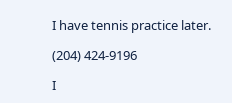I have tennis practice later.

(204) 424-9196

I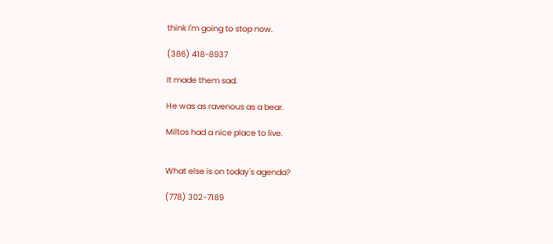think I'm going to stop now.

(386) 418-8937

It made them sad.

He was as ravenous as a bear.

Miltos had a nice place to live.


What else is on today's agenda?

(778) 302-7189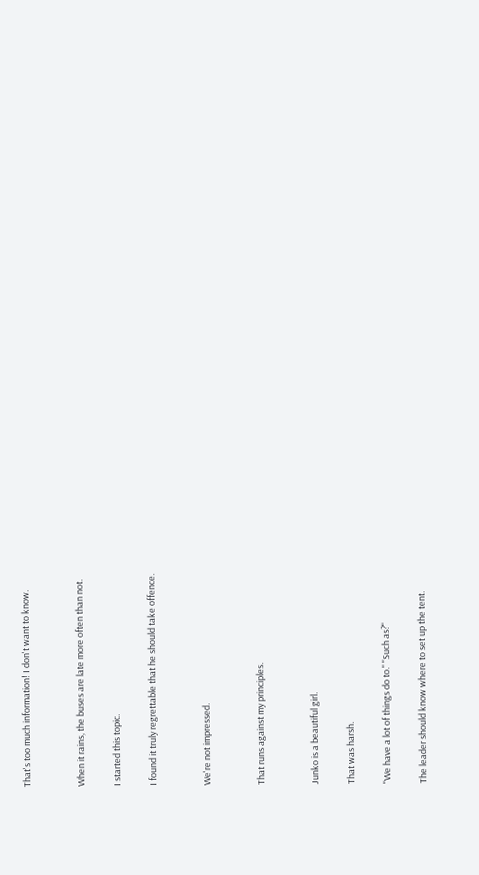That's too much information! I don't want to know.


When it rains, the buses are late more often than not.

I started this topic.

I found it truly regrettable that he should take offence.


We're not impressed.


That runs against my principles.


Junko is a beautiful girl.

That was harsh.

"We have a lot of things do to." "Such as?"

The leader should know where to set up the tent.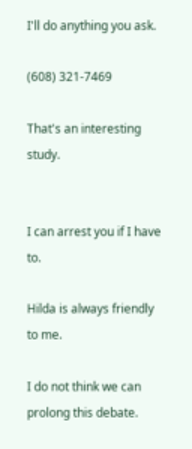I'll do anything you ask.

(608) 321-7469

That's an interesting study.


I can arrest you if I have to.

Hilda is always friendly to me.

I do not think we can prolong this debate.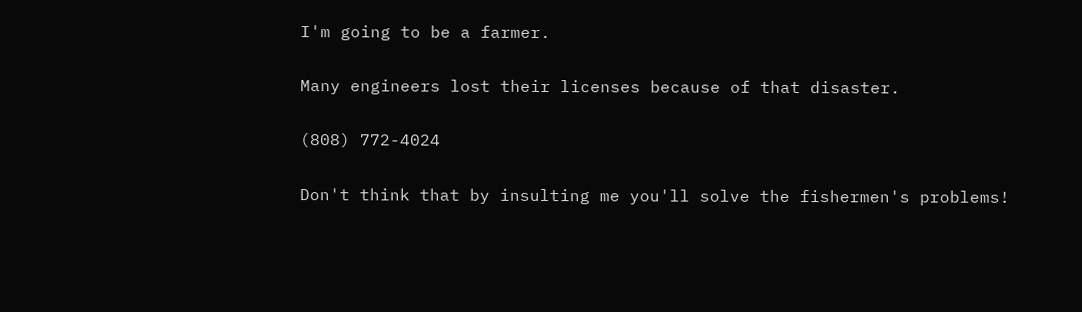I'm going to be a farmer.

Many engineers lost their licenses because of that disaster.

(808) 772-4024

Don't think that by insulting me you'll solve the fishermen's problems!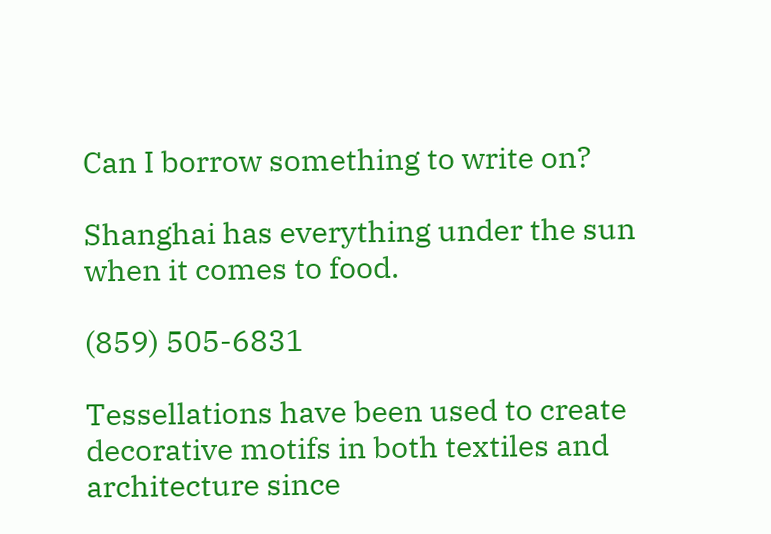Can I borrow something to write on?

Shanghai has everything under the sun when it comes to food.

(859) 505-6831

Tessellations have been used to create decorative motifs in both textiles and architecture since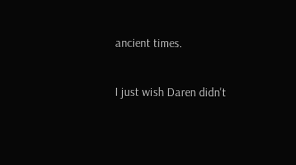ancient times.

I just wish Daren didn't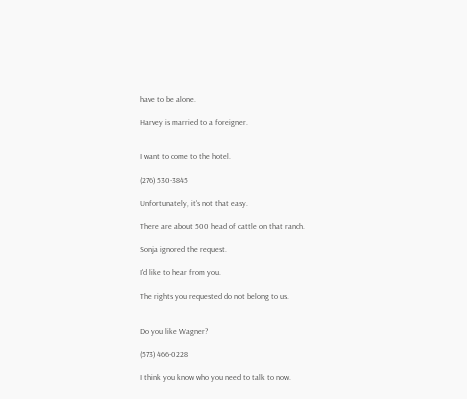have to be alone.

Harvey is married to a foreigner.


I want to come to the hotel.

(276) 530-3845

Unfortunately, it's not that easy.

There are about 500 head of cattle on that ranch.

Sonja ignored the request.

I'd like to hear from you.

The rights you requested do not belong to us.


Do you like Wagner?

(573) 466-0228

I think you know who you need to talk to now.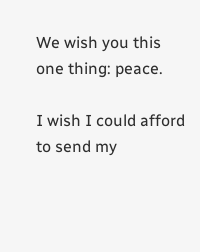We wish you this one thing: peace.

I wish I could afford to send my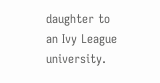daughter to an Ivy League university.